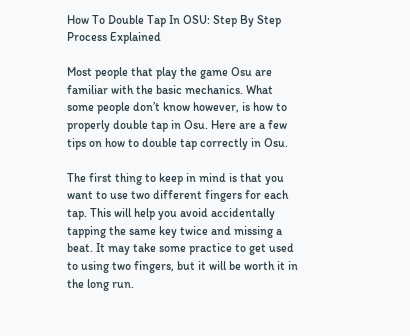How To Double Tap In OSU: Step By Step Process Explained

Most people that play the game Osu are familiar with the basic mechanics. What some people don’t know however, is how to properly double tap in Osu. Here are a few tips on how to double tap correctly in Osu.

The first thing to keep in mind is that you want to use two different fingers for each tap. This will help you avoid accidentally tapping the same key twice and missing a beat. It may take some practice to get used to using two fingers, but it will be worth it in the long run.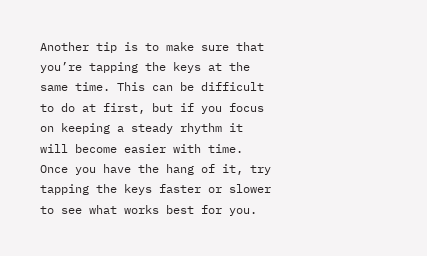Another tip is to make sure that you’re tapping the keys at the same time. This can be difficult to do at first, but if you focus on keeping a steady rhythm it will become easier with time. Once you have the hang of it, try tapping the keys faster or slower to see what works best for you.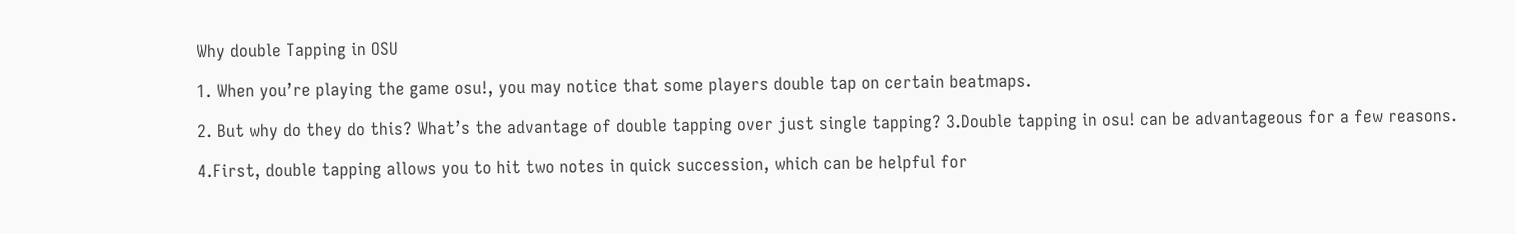Why double Tapping in OSU

1. When you’re playing the game osu!, you may notice that some players double tap on certain beatmaps.

2. But why do they do this? What’s the advantage of double tapping over just single tapping? 3.Double tapping in osu! can be advantageous for a few reasons.

4.First, double tapping allows you to hit two notes in quick succession, which can be helpful for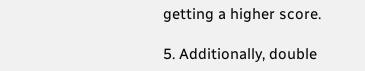getting a higher score.

5. Additionally, double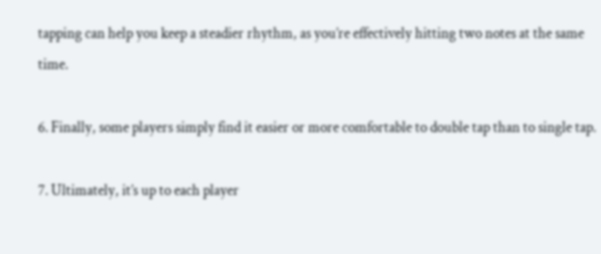tapping can help you keep a steadier rhythm, as you’re effectively hitting two notes at the same time.

6. Finally, some players simply find it easier or more comfortable to double tap than to single tap.

7. Ultimately, it’s up to each player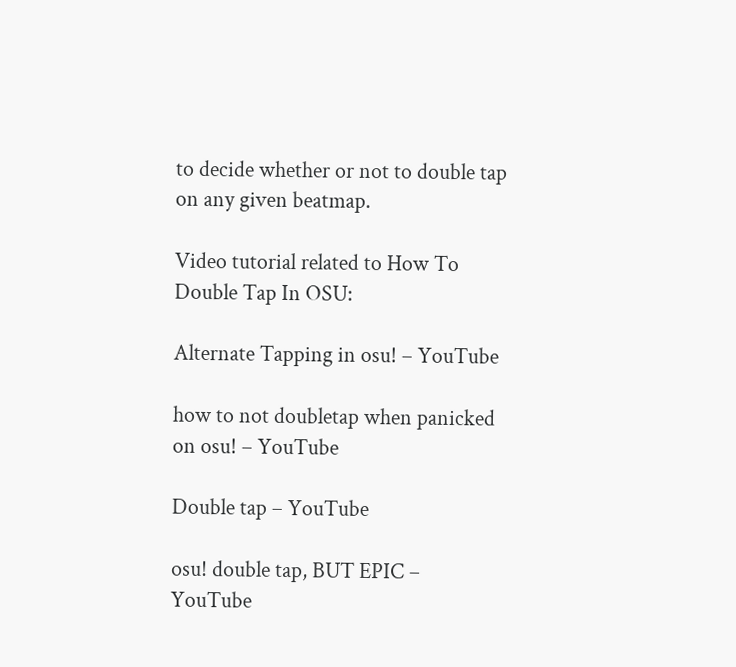to decide whether or not to double tap on any given beatmap.

Video tutorial related to How To Double Tap In OSU:

Alternate Tapping in osu! – YouTube

how to not doubletap when panicked on osu! – YouTube

Double tap – YouTube

osu! double tap, BUT EPIC – YouTube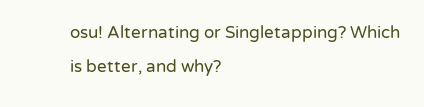osu! Alternating or Singletapping? Which is better, and why?